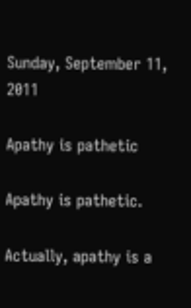Sunday, September 11, 2011

Apathy is pathetic

Apathy is pathetic.

Actually, apathy is a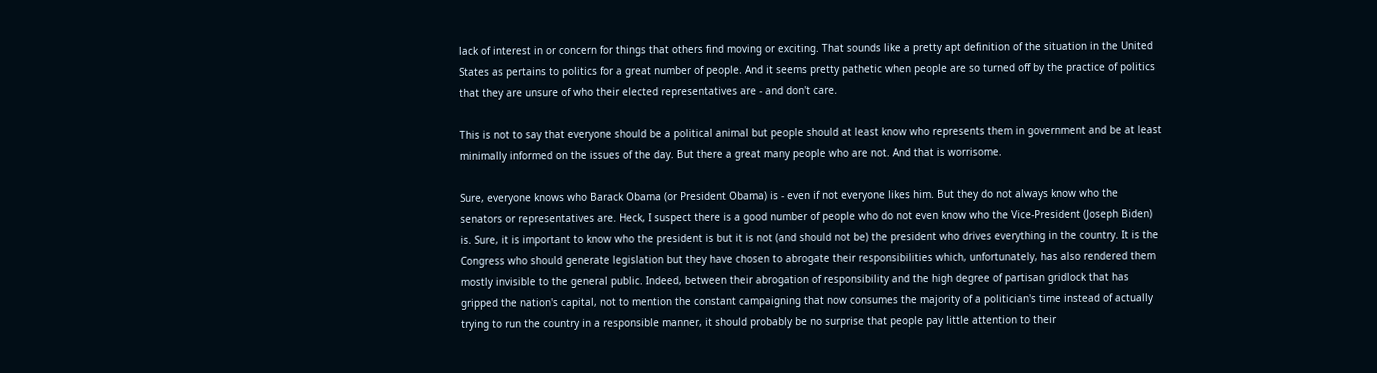lack of interest in or concern for things that others find moving or exciting. That sounds like a pretty apt definition of the situation in the United States as pertains to politics for a great number of people. And it seems pretty pathetic when people are so turned off by the practice of politics that they are unsure of who their elected representatives are - and don't care.

This is not to say that everyone should be a political animal but people should at least know who represents them in government and be at least minimally informed on the issues of the day. But there a great many people who are not. And that is worrisome.

Sure, everyone knows who Barack Obama (or President Obama) is - even if not everyone likes him. But they do not always know who the senators or representatives are. Heck, I suspect there is a good number of people who do not even know who the Vice-President (Joseph Biden) is. Sure, it is important to know who the president is but it is not (and should not be) the president who drives everything in the country. It is the Congress who should generate legislation but they have chosen to abrogate their responsibilities which, unfortunately, has also rendered them mostly invisible to the general public. Indeed, between their abrogation of responsibility and the high degree of partisan gridlock that has gripped the nation's capital, not to mention the constant campaigning that now consumes the majority of a politician's time instead of actually trying to run the country in a responsible manner, it should probably be no surprise that people pay little attention to their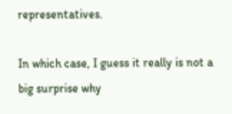representatives.

In which case, I guess it really is not a big surprise why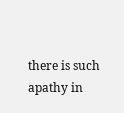there is such apathy in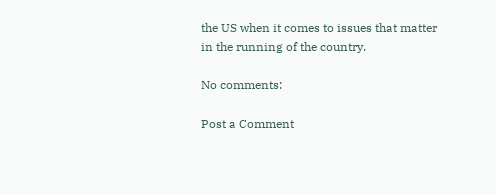the US when it comes to issues that matter in the running of the country.

No comments:

Post a Comment